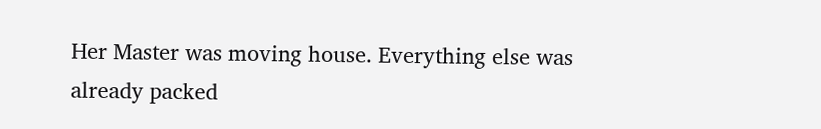Her Master was moving house. Everything else was already packed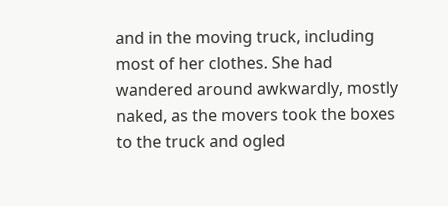and in the moving truck, including most of her clothes. She had wandered around awkwardly, mostly naked, as the movers took the boxes to the truck and ogled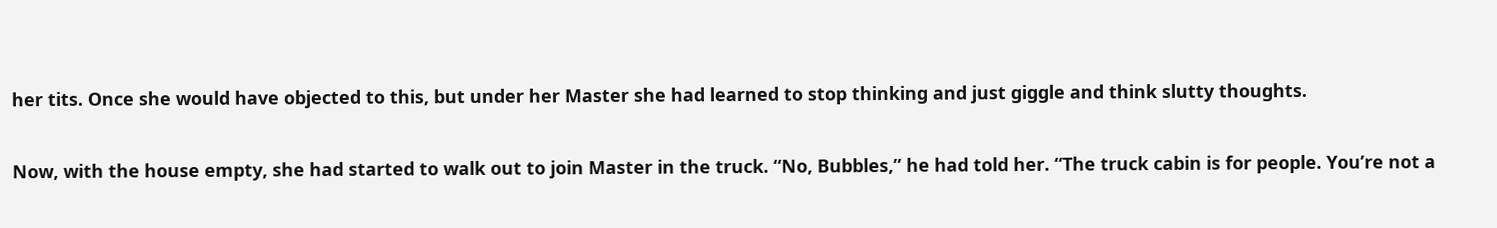her tits. Once she would have objected to this, but under her Master she had learned to stop thinking and just giggle and think slutty thoughts.

Now, with the house empty, she had started to walk out to join Master in the truck. “No, Bubbles,” he had told her. “The truck cabin is for people. You’re not a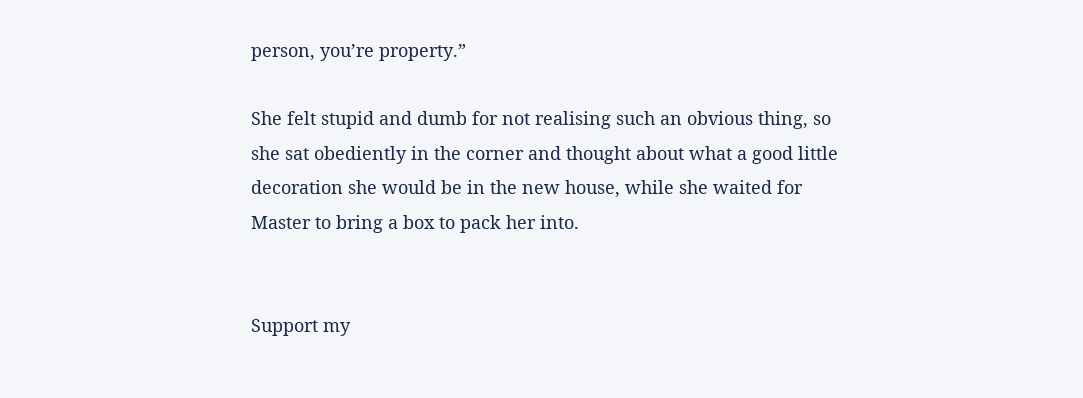person, you’re property.”

She felt stupid and dumb for not realising such an obvious thing, so she sat obediently in the corner and thought about what a good little decoration she would be in the new house, while she waited for Master to bring a box to pack her into.


Support my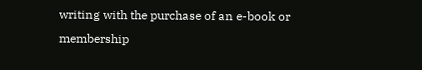writing with the purchase of an e-book or membership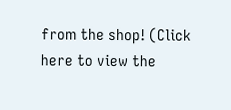from the shop! (Click here to view the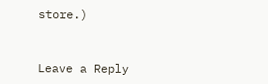store.)


Leave a Reply